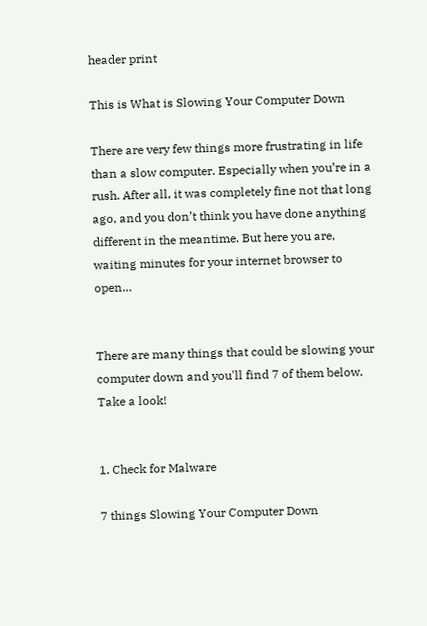header print

This is What is Slowing Your Computer Down

There are very few things more frustrating in life than a slow computer. Especially when you’re in a rush. After all, it was completely fine not that long ago, and you don’t think you have done anything different in the meantime. But here you are, waiting minutes for your internet browser to open…


There are many things that could be slowing your computer down and you'll find 7 of them below. Take a look!


1. Check for Malware

7 things Slowing Your Computer Down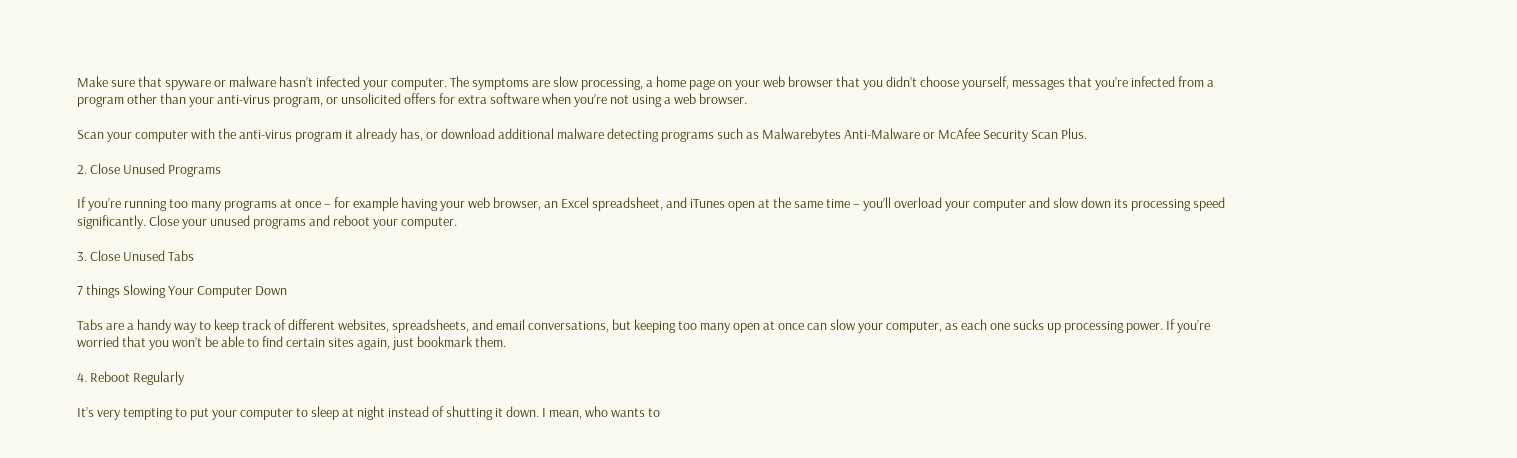Make sure that spyware or malware hasn’t infected your computer. The symptoms are slow processing, a home page on your web browser that you didn’t choose yourself, messages that you’re infected from a program other than your anti-virus program, or unsolicited offers for extra software when you’re not using a web browser.

Scan your computer with the anti-virus program it already has, or download additional malware detecting programs such as Malwarebytes Anti-Malware or McAfee Security Scan Plus.

2. Close Unused Programs

If you’re running too many programs at once – for example having your web browser, an Excel spreadsheet, and iTunes open at the same time – you’ll overload your computer and slow down its processing speed significantly. Close your unused programs and reboot your computer.

3. Close Unused Tabs

7 things Slowing Your Computer Down

Tabs are a handy way to keep track of different websites, spreadsheets, and email conversations, but keeping too many open at once can slow your computer, as each one sucks up processing power. If you’re worried that you won’t be able to find certain sites again, just bookmark them.

4. Reboot Regularly

It’s very tempting to put your computer to sleep at night instead of shutting it down. I mean, who wants to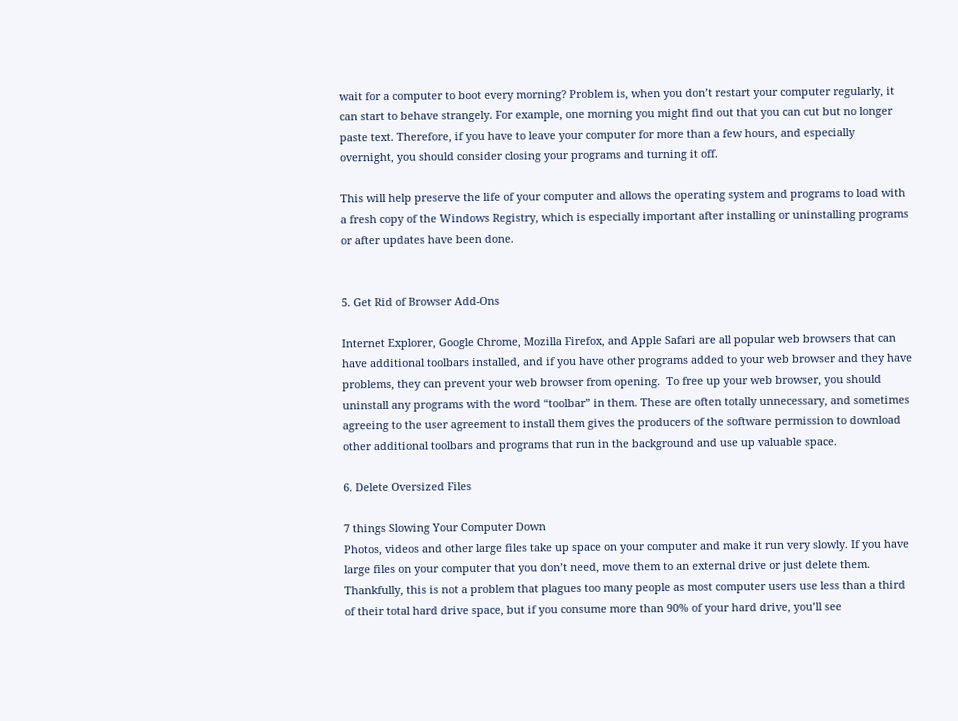wait for a computer to boot every morning? Problem is, when you don’t restart your computer regularly, it can start to behave strangely. For example, one morning you might find out that you can cut but no longer paste text. Therefore, if you have to leave your computer for more than a few hours, and especially overnight, you should consider closing your programs and turning it off.

This will help preserve the life of your computer and allows the operating system and programs to load with a fresh copy of the Windows Registry, which is especially important after installing or uninstalling programs or after updates have been done.


5. Get Rid of Browser Add-Ons

Internet Explorer, Google Chrome, Mozilla Firefox, and Apple Safari are all popular web browsers that can have additional toolbars installed, and if you have other programs added to your web browser and they have problems, they can prevent your web browser from opening.  To free up your web browser, you should uninstall any programs with the word “toolbar” in them. These are often totally unnecessary, and sometimes agreeing to the user agreement to install them gives the producers of the software permission to download other additional toolbars and programs that run in the background and use up valuable space.

6. Delete Oversized Files

7 things Slowing Your Computer Down
Photos, videos and other large files take up space on your computer and make it run very slowly. If you have large files on your computer that you don’t need, move them to an external drive or just delete them. Thankfully, this is not a problem that plagues too many people as most computer users use less than a third of their total hard drive space, but if you consume more than 90% of your hard drive, you’ll see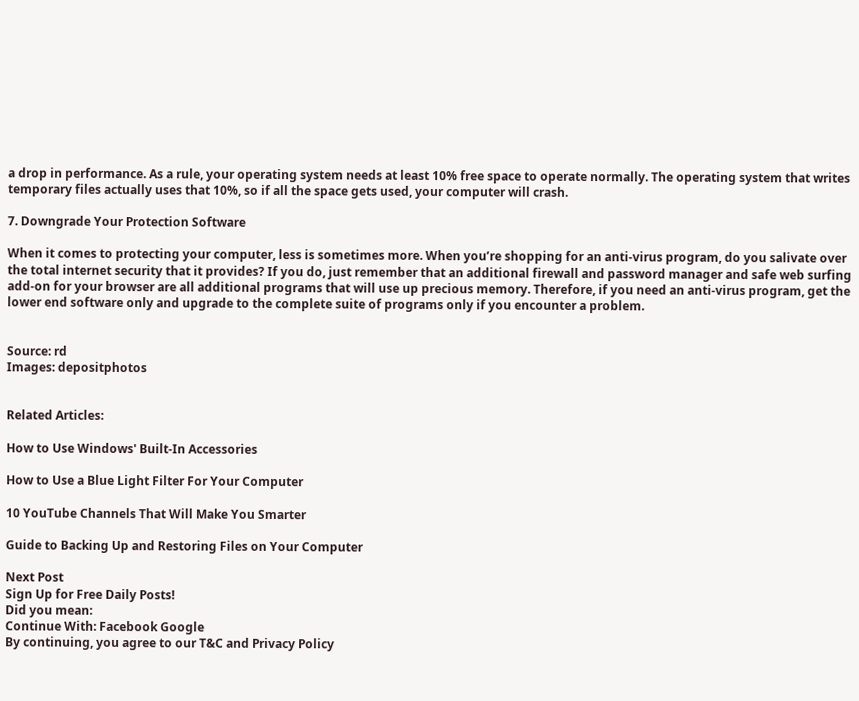a drop in performance. As a rule, your operating system needs at least 10% free space to operate normally. The operating system that writes temporary files actually uses that 10%, so if all the space gets used, your computer will crash.

7. Downgrade Your Protection Software

When it comes to protecting your computer, less is sometimes more. When you’re shopping for an anti-virus program, do you salivate over the total internet security that it provides? If you do, just remember that an additional firewall and password manager and safe web surfing add-on for your browser are all additional programs that will use up precious memory. Therefore, if you need an anti-virus program, get the lower end software only and upgrade to the complete suite of programs only if you encounter a problem.


Source: rd
Images: depositphotos


Related Articles:

How to Use Windows' Built-In Accessories

How to Use a Blue Light Filter For Your Computer

10 YouTube Channels That Will Make You Smarter

Guide to Backing Up and Restoring Files on Your Computer

Next Post
Sign Up for Free Daily Posts!
Did you mean:
Continue With: Facebook Google
By continuing, you agree to our T&C and Privacy Policy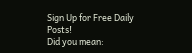Sign Up for Free Daily Posts!
Did you mean: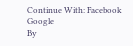Continue With: Facebook Google
By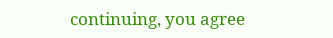continuing, you agree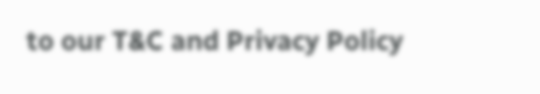to our T&C and Privacy Policy